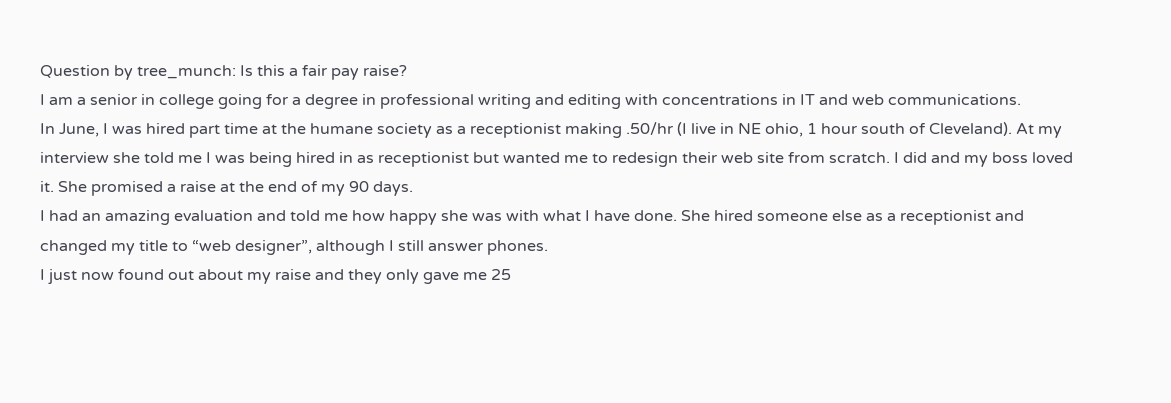Question by tree_munch: Is this a fair pay raise?
I am a senior in college going for a degree in professional writing and editing with concentrations in IT and web communications.
In June, I was hired part time at the humane society as a receptionist making .50/hr (I live in NE ohio, 1 hour south of Cleveland). At my interview she told me I was being hired in as receptionist but wanted me to redesign their web site from scratch. I did and my boss loved it. She promised a raise at the end of my 90 days.
I had an amazing evaluation and told me how happy she was with what I have done. She hired someone else as a receptionist and changed my title to “web designer”, although I still answer phones.
I just now found out about my raise and they only gave me 25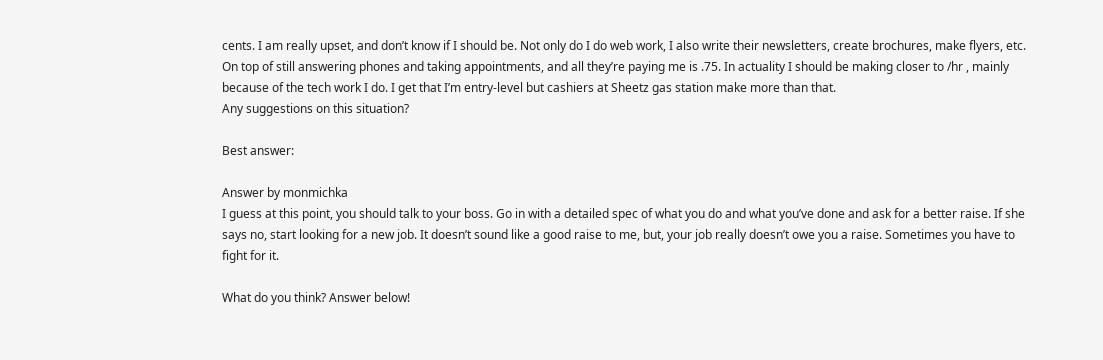cents. I am really upset, and don’t know if I should be. Not only do I do web work, I also write their newsletters, create brochures, make flyers, etc. On top of still answering phones and taking appointments, and all they’re paying me is .75. In actuality I should be making closer to /hr , mainly because of the tech work I do. I get that I’m entry-level but cashiers at Sheetz gas station make more than that.
Any suggestions on this situation?

Best answer:

Answer by monmichka
I guess at this point, you should talk to your boss. Go in with a detailed spec of what you do and what you’ve done and ask for a better raise. If she says no, start looking for a new job. It doesn’t sound like a good raise to me, but, your job really doesn’t owe you a raise. Sometimes you have to fight for it.

What do you think? Answer below!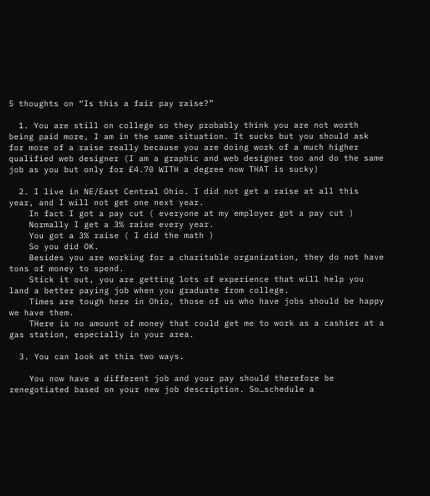5 thoughts on “Is this a fair pay raise?”

  1. You are still on college so they probably think you are not worth being paid more, I am in the same situation. It sucks but you should ask for more of a raise really because you are doing work of a much higher qualified web designer (I am a graphic and web designer too and do the same job as you but only for £4.70 WITH a degree now THAT is sucky)

  2. I live in NE/East Central Ohio. I did not get a raise at all this year, and I will not get one next year.
    In fact I got a pay cut ( everyone at my employer got a pay cut )
    Normally I get a 3% raise every year.
    You got a 3% raise ( I did the math )
    So you did OK.
    Besides you are working for a charitable organization, they do not have tons of money to spend.
    Stick it out, you are getting lots of experience that will help you land a better paying job when you graduate from college.
    Times are tough here in Ohio, those of us who have jobs should be happy we have them.
    THere is no amount of money that could get me to work as a cashier at a gas station, especially in your area.

  3. You can look at this two ways.

    You now have a different job and your pay should therefore be renegotiated based on your new job description. So…schedule a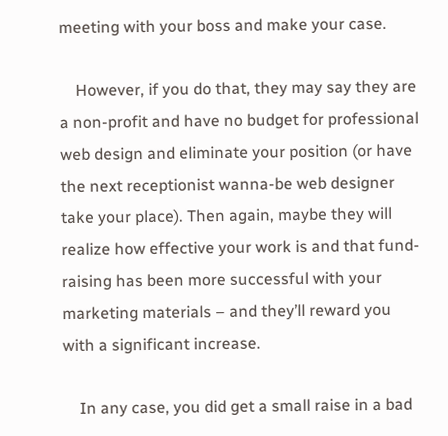meeting with your boss and make your case.

    However, if you do that, they may say they are a non-profit and have no budget for professional web design and eliminate your position (or have the next receptionist wanna-be web designer take your place). Then again, maybe they will realize how effective your work is and that fund-raising has been more successful with your marketing materials – and they’ll reward you with a significant increase.

    In any case, you did get a small raise in a bad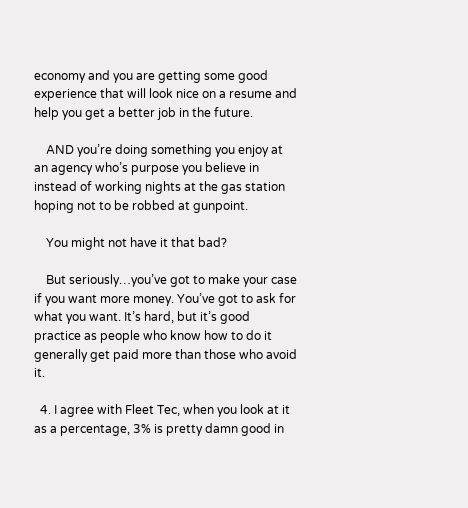economy and you are getting some good experience that will look nice on a resume and help you get a better job in the future.

    AND you’re doing something you enjoy at an agency who’s purpose you believe in instead of working nights at the gas station hoping not to be robbed at gunpoint.

    You might not have it that bad?

    But seriously…you’ve got to make your case if you want more money. You’ve got to ask for what you want. It’s hard, but it’s good practice as people who know how to do it generally get paid more than those who avoid it.

  4. I agree with Fleet Tec, when you look at it as a percentage, 3% is pretty damn good in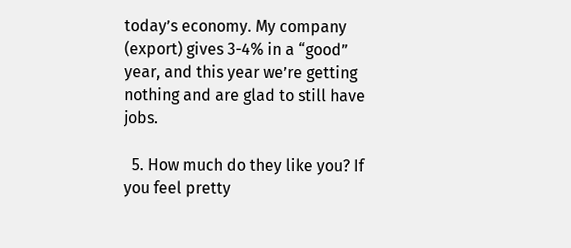today’s economy. My company (export) gives 3-4% in a “good” year, and this year we’re getting nothing and are glad to still have jobs.

  5. How much do they like you? If you feel pretty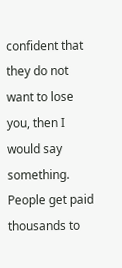confident that they do not want to lose you, then I would say something. People get paid thousands to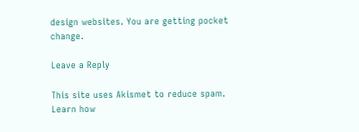design websites. You are getting pocket change.

Leave a Reply

This site uses Akismet to reduce spam. Learn how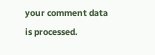your comment data is processed.